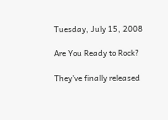Tuesday, July 15, 2008

Are You Ready to Rock?

They've finally released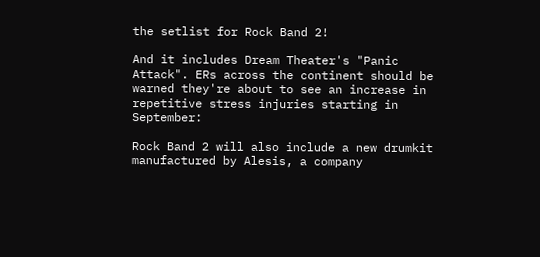the setlist for Rock Band 2!

And it includes Dream Theater's "Panic Attack". ERs across the continent should be warned they're about to see an increase in repetitive stress injuries starting in September:

Rock Band 2 will also include a new drumkit manufactured by Alesis, a company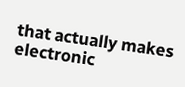that actually makes electronic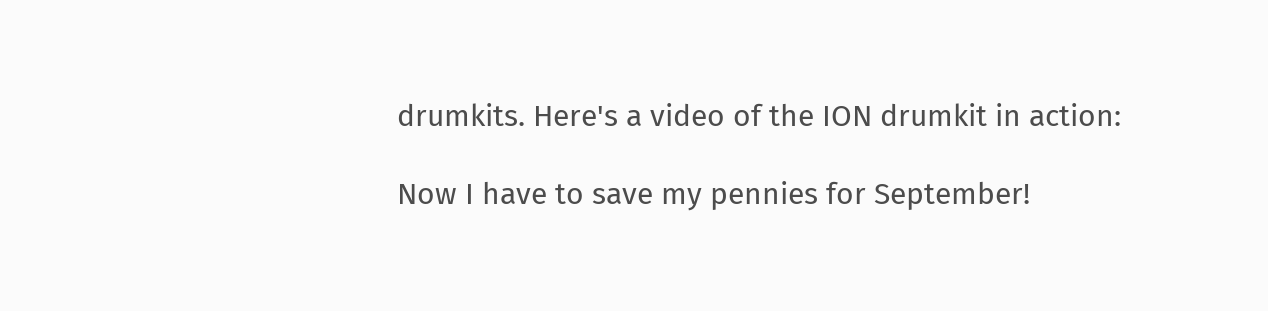drumkits. Here's a video of the ION drumkit in action:

Now I have to save my pennies for September!